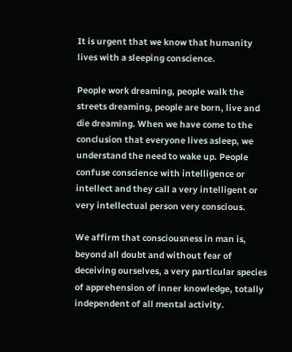It is urgent that we know that humanity lives with a sleeping conscience.

People work dreaming, people walk the streets dreaming, people are born, live and die dreaming. When we have come to the conclusion that everyone lives asleep, we understand the need to wake up. People confuse conscience with intelligence or intellect and they call a very intelligent or very intellectual person very conscious.

We affirm that consciousness in man is, beyond all doubt and without fear of deceiving ourselves, a very particular species of apprehension of inner knowledge, totally independent of all mental activity.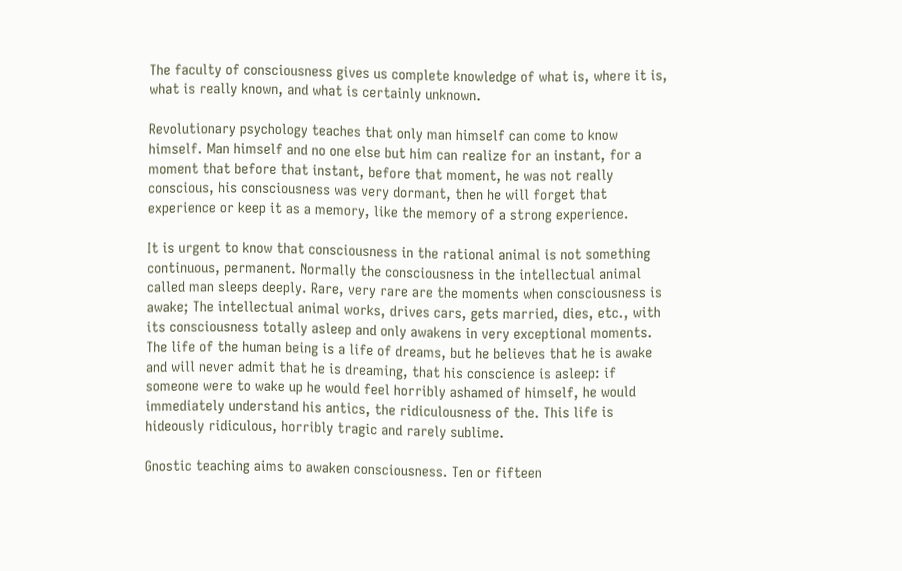The faculty of consciousness gives us complete knowledge of what is, where it is, what is really known, and what is certainly unknown.

Revolutionary psychology teaches that only man himself can come to know himself. Man himself and no one else but him can realize for an instant, for a moment that before that instant, before that moment, he was not really conscious, his consciousness was very dormant, then he will forget that experience or keep it as a memory, like the memory of a strong experience.

It is urgent to know that consciousness in the rational animal is not something continuous, permanent. Normally the consciousness in the intellectual animal called man sleeps deeply. Rare, very rare are the moments when consciousness is awake; The intellectual animal works, drives cars, gets married, dies, etc., with its consciousness totally asleep and only awakens in very exceptional moments. The life of the human being is a life of dreams, but he believes that he is awake and will never admit that he is dreaming, that his conscience is asleep: if someone were to wake up he would feel horribly ashamed of himself, he would immediately understand his antics, the ridiculousness of the. This life is hideously ridiculous, horribly tragic and rarely sublime.

Gnostic teaching aims to awaken consciousness. Ten or fifteen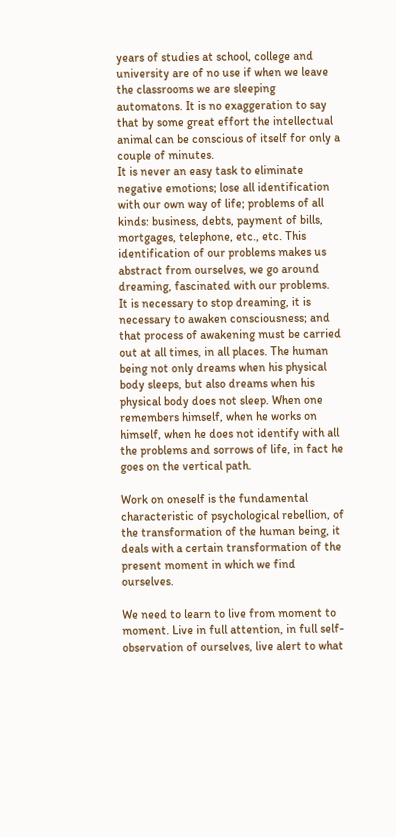years of studies at school, college and university are of no use if when we leave the classrooms we are sleeping automatons. It is no exaggeration to say that by some great effort the intellectual animal can be conscious of itself for only a couple of minutes.
It is never an easy task to eliminate negative emotions; lose all identification with our own way of life; problems of all kinds: business, debts, payment of bills, mortgages, telephone, etc., etc. This identification of our problems makes us abstract from ourselves, we go around dreaming, fascinated with our problems.
It is necessary to stop dreaming, it is necessary to awaken consciousness; and that process of awakening must be carried out at all times, in all places. The human being not only dreams when his physical body sleeps, but also dreams when his physical body does not sleep. When one remembers himself, when he works on himself, when he does not identify with all the problems and sorrows of life, in fact he goes on the vertical path.

Work on oneself is the fundamental characteristic of psychological rebellion, of the transformation of the human being, it deals with a certain transformation of the present moment in which we find ourselves.

We need to learn to live from moment to moment. Live in full attention, in full self-observation of ourselves, live alert to what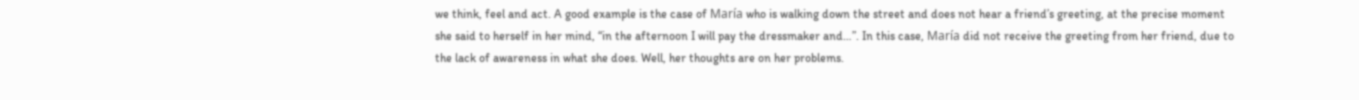we think, feel and act. A good example is the case of María who is walking down the street and does not hear a friend’s greeting, at the precise moment she said to herself in her mind, “in the afternoon I will pay the dressmaker and…”. In this case, María did not receive the greeting from her friend, due to the lack of awareness in what she does. Well, her thoughts are on her problems.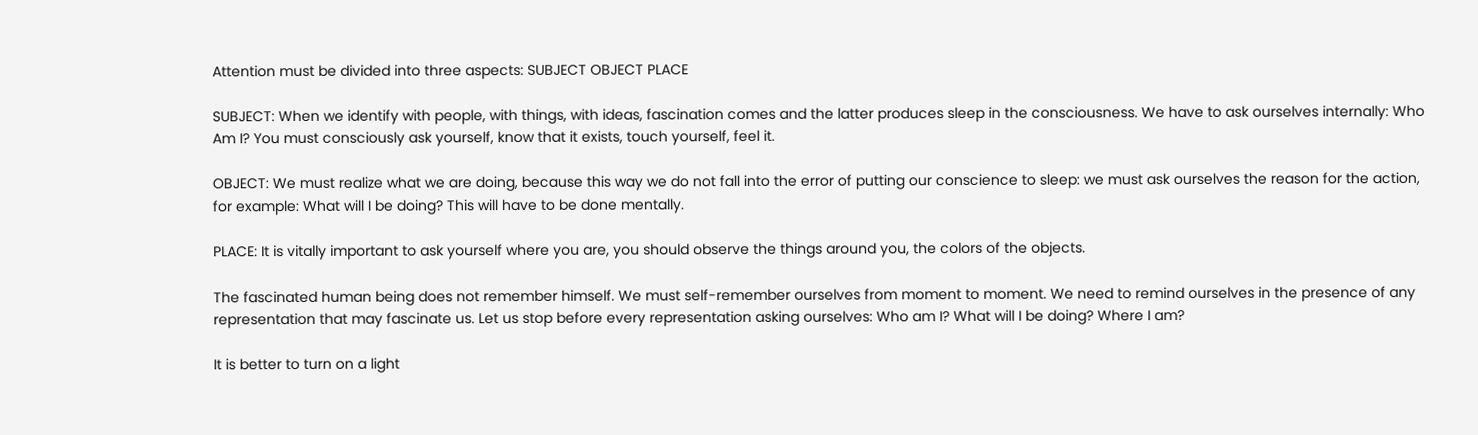Attention must be divided into three aspects: SUBJECT OBJECT PLACE

SUBJECT: When we identify with people, with things, with ideas, fascination comes and the latter produces sleep in the consciousness. We have to ask ourselves internally: Who Am I? You must consciously ask yourself, know that it exists, touch yourself, feel it.

OBJECT: We must realize what we are doing, because this way we do not fall into the error of putting our conscience to sleep: we must ask ourselves the reason for the action, for example: What will I be doing? This will have to be done mentally.

PLACE: It is vitally important to ask yourself where you are, you should observe the things around you, the colors of the objects.

The fascinated human being does not remember himself. We must self-remember ourselves from moment to moment. We need to remind ourselves in the presence of any representation that may fascinate us. Let us stop before every representation asking ourselves: Who am I? What will I be doing? Where I am?

It is better to turn on a light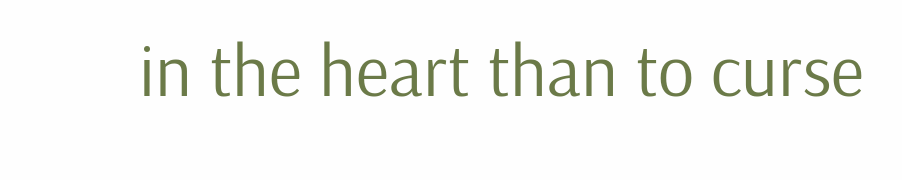in the heart than to curse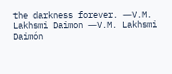the darkness forever. ―V.M. Lakhsmi Daimon ―V.M. Lakhsmi Daimón